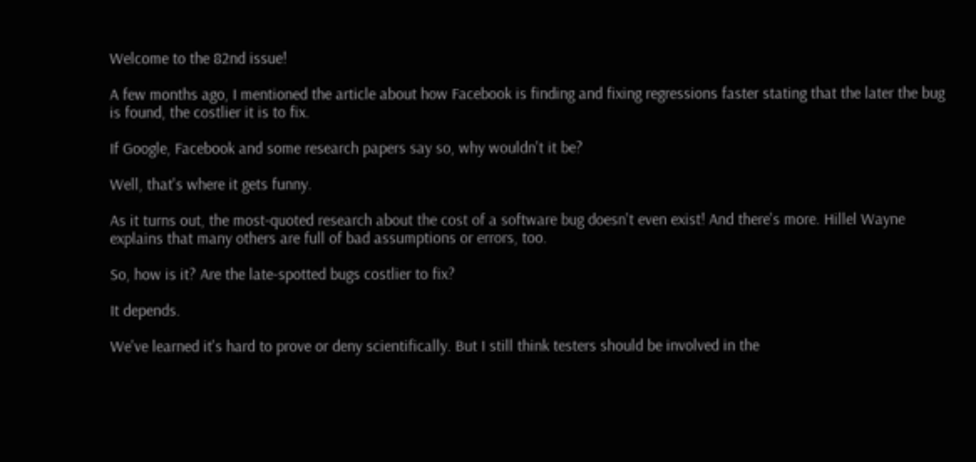Welcome to the 82nd issue!

A few months ago, I mentioned the article about how Facebook is finding and fixing regressions faster stating that the later the bug is found, the costlier it is to fix.

If Google, Facebook and some research papers say so, why wouldn't it be?

Well, that's where it gets funny.

As it turns out, the most-quoted research about the cost of a software bug doesn't even exist! And there's more. Hillel Wayne explains that many others are full of bad assumptions or errors, too.

So, how is it? Are the late-spotted bugs costlier to fix?

It depends.

We've learned it's hard to prove or deny scientifically. But I still think testers should be involved in the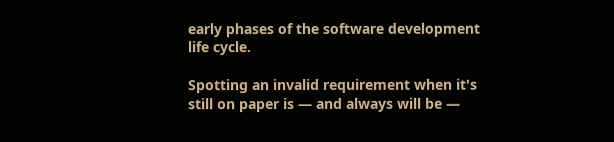early phases of the software development life cycle.

Spotting an invalid requirement when it's still on paper is — and always will be —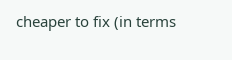cheaper to fix (in terms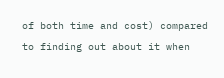of both time and cost) compared to finding out about it when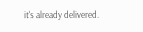it's already delivered.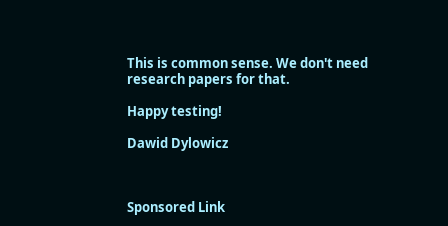This is common sense. We don't need research papers for that.

Happy testing!

Dawid Dylowicz



Sponsored Link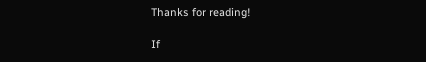Thanks for reading!

If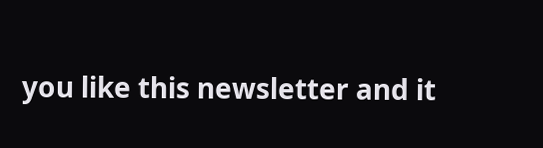you like this newsletter and it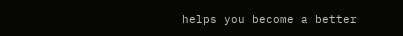helps you become a better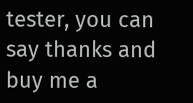tester, you can say thanks and buy me a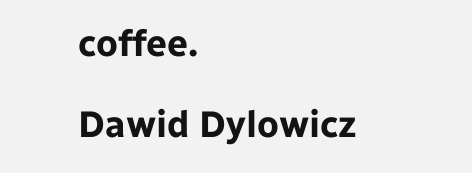coffee.

Dawid Dylowicz